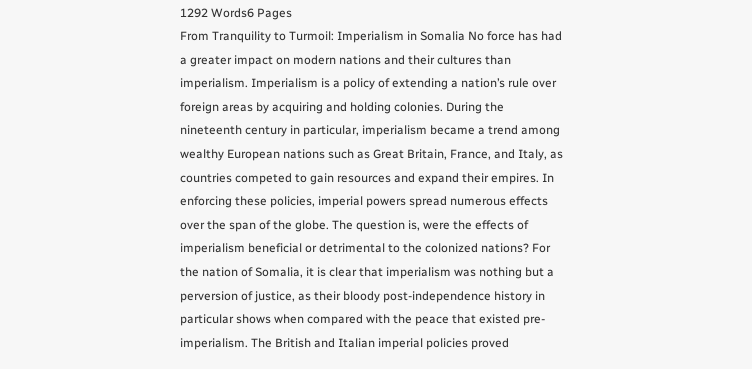1292 Words6 Pages
From Tranquility to Turmoil: Imperialism in Somalia No force has had a greater impact on modern nations and their cultures than imperialism. Imperialism is a policy of extending a nation’s rule over foreign areas by acquiring and holding colonies. During the nineteenth century in particular, imperialism became a trend among wealthy European nations such as Great Britain, France, and Italy, as countries competed to gain resources and expand their empires. In enforcing these policies, imperial powers spread numerous effects over the span of the globe. The question is, were the effects of imperialism beneficial or detrimental to the colonized nations? For the nation of Somalia, it is clear that imperialism was nothing but a perversion of justice, as their bloody post-independence history in particular shows when compared with the peace that existed pre-imperialism. The British and Italian imperial policies proved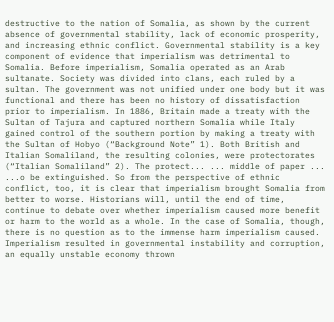destructive to the nation of Somalia, as shown by the current absence of governmental stability, lack of economic prosperity, and increasing ethnic conflict. Governmental stability is a key component of evidence that imperialism was detrimental to Somalia. Before imperialism, Somalia operated as an Arab sultanate. Society was divided into clans, each ruled by a sultan. The government was not unified under one body but it was functional and there has been no history of dissatisfaction prior to imperialism. In 1886, Britain made a treaty with the Sultan of Tajura and captured northern Somalia while Italy gained control of the southern portion by making a treaty with the Sultan of Hobyo (“Background Note” 1). Both British and Italian Somaliland, the resulting colonies, were protectorates (“Italian Somaliland” 2). The protect... ... middle of paper ... ...o be extinguished. So from the perspective of ethnic conflict, too, it is clear that imperialism brought Somalia from better to worse. Historians will, until the end of time, continue to debate over whether imperialism caused more benefit or harm to the world as a whole. In the case of Somalia, though, there is no question as to the immense harm imperialism caused. Imperialism resulted in governmental instability and corruption, an equally unstable economy thrown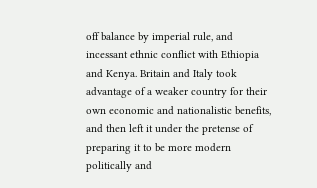off balance by imperial rule, and incessant ethnic conflict with Ethiopia and Kenya. Britain and Italy took advantage of a weaker country for their own economic and nationalistic benefits, and then left it under the pretense of preparing it to be more modern politically and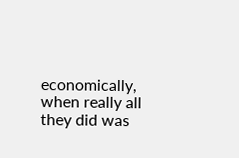economically, when really all they did was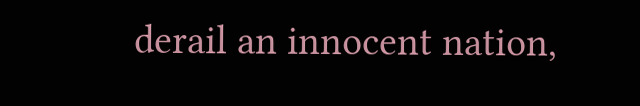derail an innocent nation,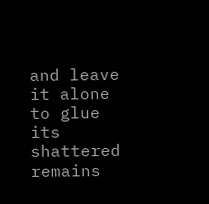and leave it alone to glue its shattered remains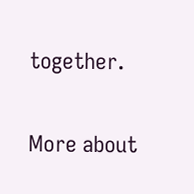together.

More about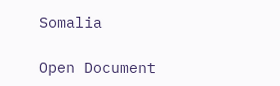Somalia

Open Document